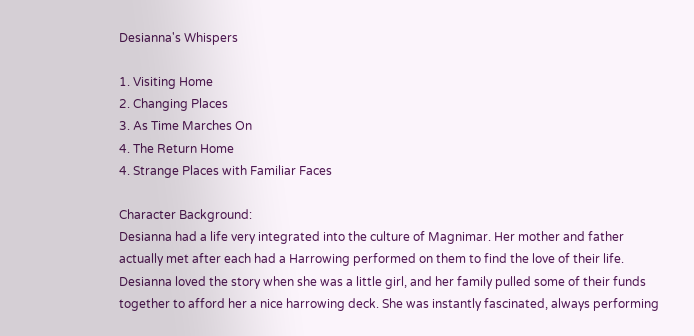Desianna's Whispers

1. Visiting Home
2. Changing Places
3. As Time Marches On
4. The Return Home
4. Strange Places with Familiar Faces

Character Background:
Desianna had a life very integrated into the culture of Magnimar. Her mother and father actually met after each had a Harrowing performed on them to find the love of their life. Desianna loved the story when she was a little girl, and her family pulled some of their funds together to afford her a nice harrowing deck. She was instantly fascinated, always performing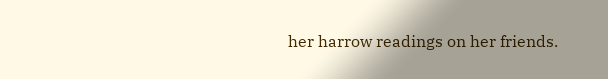her harrow readings on her friends.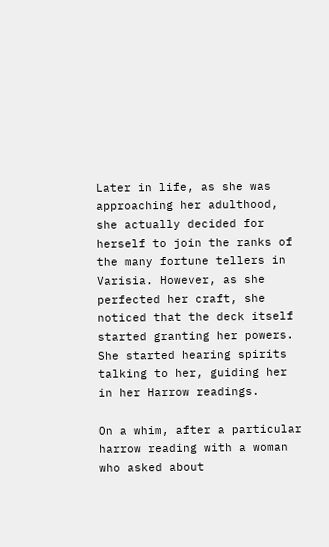Later in life, as she was approaching her adulthood, she actually decided for herself to join the ranks of the many fortune tellers in Varisia. However, as she perfected her craft, she noticed that the deck itself started granting her powers. She started hearing spirits talking to her, guiding her in her Harrow readings.

On a whim, after a particular harrow reading with a woman who asked about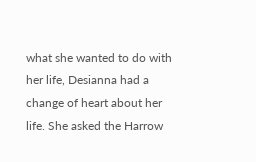what she wanted to do with her life, Desianna had a change of heart about her life. She asked the Harrow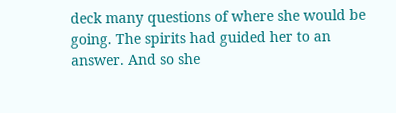deck many questions of where she would be going. The spirits had guided her to an answer. And so she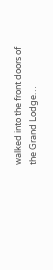walked into the front doors of the Grand Lodge…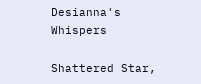Desianna's Whispers

Shattered Star,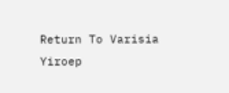Return To Varisia Yiroep